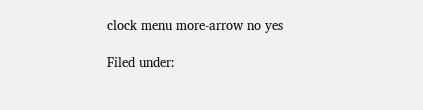clock menu more-arrow no yes

Filed under: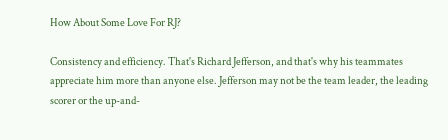How About Some Love For RJ?

Consistency and efficiency. That's Richard Jefferson, and that's why his teammates appreciate him more than anyone else. Jefferson may not be the team leader, the leading scorer or the up-and-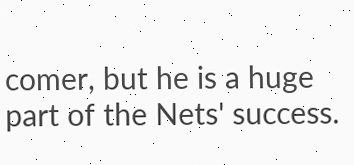comer, but he is a huge part of the Nets' success.